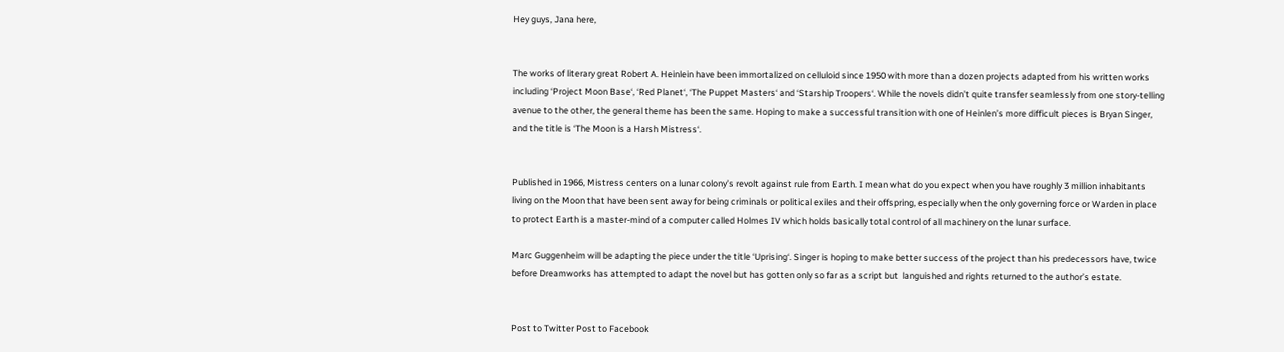Hey guys, Jana here,


The works of literary great Robert A. Heinlein have been immortalized on celluloid since 1950 with more than a dozen projects adapted from his written works including ‘Project Moon Base‘, ‘Red Planet‘, ‘The Puppet Masters‘ and ‘Starship Troopers‘. While the novels didn’t quite transfer seamlessly from one story-telling avenue to the other, the general theme has been the same. Hoping to make a successful transition with one of Heinlen’s more difficult pieces is Bryan Singer, and the title is ‘The Moon is a Harsh Mistress‘.


Published in 1966, Mistress centers on a lunar colony’s revolt against rule from Earth. I mean what do you expect when you have roughly 3 million inhabitants living on the Moon that have been sent away for being criminals or political exiles and their offspring, especially when the only governing force or Warden in place to protect Earth is a master-mind of a computer called Holmes IV which holds basically total control of all machinery on the lunar surface.

Marc Guggenheim will be adapting the piece under the title ‘Uprising‘. Singer is hoping to make better success of the project than his predecessors have, twice before Dreamworks has attempted to adapt the novel but has gotten only so far as a script but  languished and rights returned to the author’s estate.


Post to Twitter Post to Facebook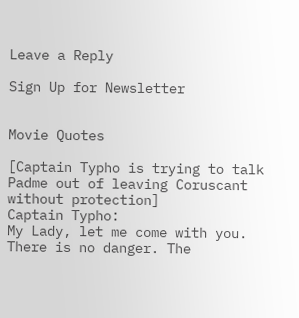Leave a Reply

Sign Up for Newsletter


Movie Quotes

[Captain Typho is trying to talk Padme out of leaving Coruscant without protection]
Captain Typho:
My Lady, let me come with you.
There is no danger. The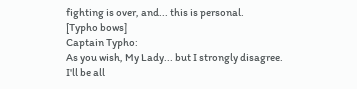fighting is over, and... this is personal.
[Typho bows]
Captain Typho:
As you wish, My Lady... but I strongly disagree.
I'll be all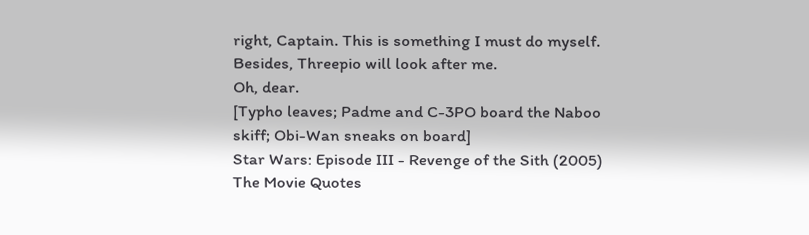right, Captain. This is something I must do myself. Besides, Threepio will look after me.
Oh, dear.
[Typho leaves; Padme and C-3PO board the Naboo skiff; Obi-Wan sneaks on board]
Star Wars: Episode III - Revenge of the Sith (2005) The Movie Quotes